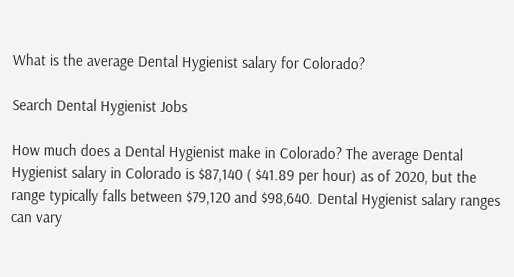What is the average Dental Hygienist salary for Colorado?

Search Dental Hygienist Jobs

How much does a Dental Hygienist make in Colorado? The average Dental Hygienist salary in Colorado is $87,140 ( $41.89 per hour) as of 2020, but the range typically falls between $79,120 and $98,640. Dental Hygienist salary ranges can vary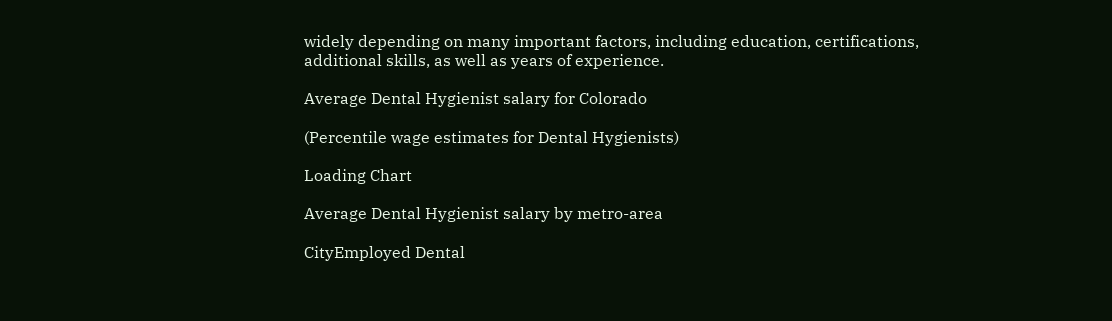widely depending on many important factors, including education, certifications, additional skills, as well as years of experience.

Average Dental Hygienist salary for Colorado

(Percentile wage estimates for Dental Hygienists)

Loading Chart

Average Dental Hygienist salary by metro-area

CityEmployed Dental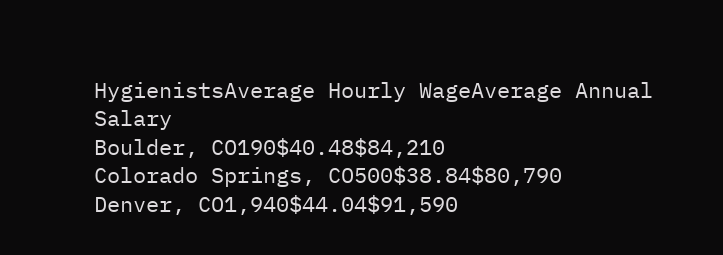HygienistsAverage Hourly WageAverage Annual Salary
Boulder, CO190$40.48$84,210
Colorado Springs, CO500$38.84$80,790
Denver, CO1,940$44.04$91,590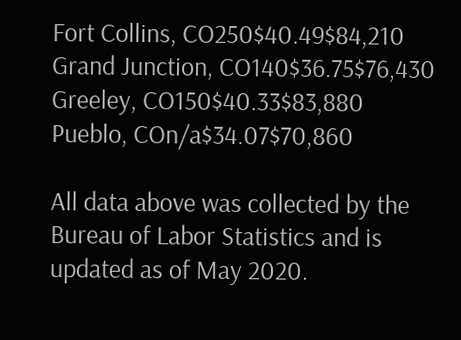Fort Collins, CO250$40.49$84,210
Grand Junction, CO140$36.75$76,430
Greeley, CO150$40.33$83,880
Pueblo, COn/a$34.07$70,860

All data above was collected by the Bureau of Labor Statistics and is updated as of May 2020.